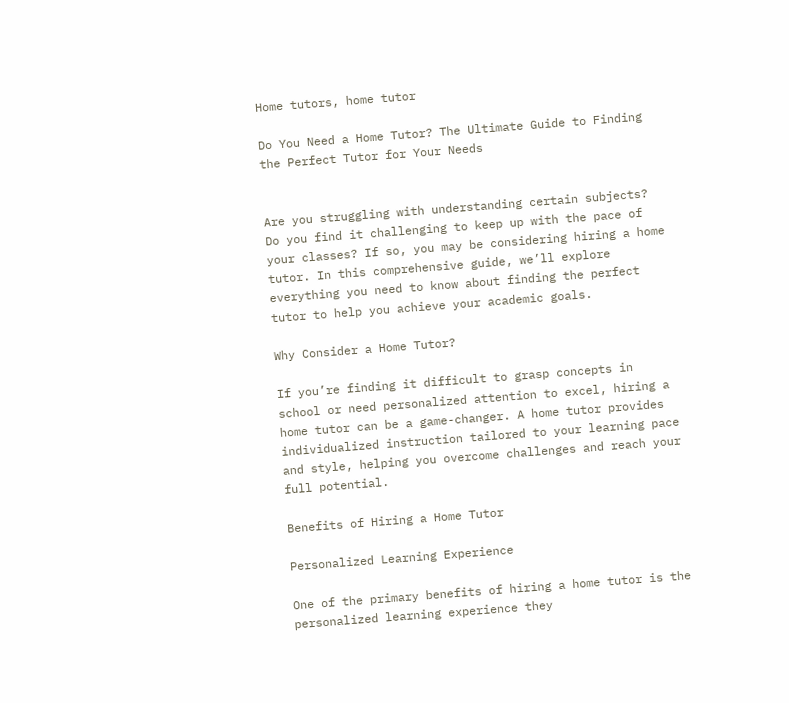Home tutors, home tutor

Do You Need a Home Tutor? The Ultimate Guide to Finding the Perfect Tutor for Your Needs


Are you struggling with understanding certain subjects? Do you find it challenging to keep up with the pace of your classes? If so, you may be considering hiring a home tutor. In this comprehensive guide, we’ll explore everything you need to know about finding the perfect tutor to help you achieve your academic goals.

Why Consider a Home Tutor?

If you’re finding it difficult to grasp concepts in school or need personalized attention to excel, hiring a home tutor can be a game-changer. A home tutor provides individualized instruction tailored to your learning pace and style, helping you overcome challenges and reach your full potential.

Benefits of Hiring a Home Tutor

Personalized Learning Experience

One of the primary benefits of hiring a home tutor is the personalized learning experience they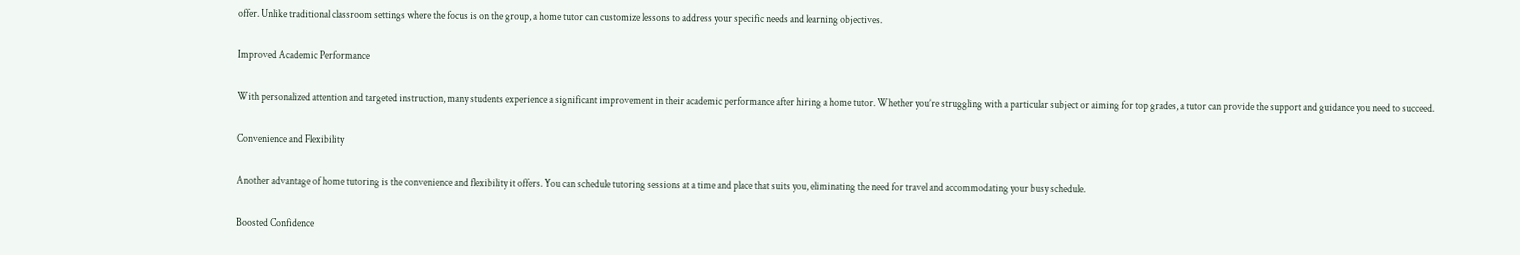offer. Unlike traditional classroom settings where the focus is on the group, a home tutor can customize lessons to address your specific needs and learning objectives.

Improved Academic Performance

With personalized attention and targeted instruction, many students experience a significant improvement in their academic performance after hiring a home tutor. Whether you’re struggling with a particular subject or aiming for top grades, a tutor can provide the support and guidance you need to succeed.

Convenience and Flexibility

Another advantage of home tutoring is the convenience and flexibility it offers. You can schedule tutoring sessions at a time and place that suits you, eliminating the need for travel and accommodating your busy schedule.

Boosted Confidence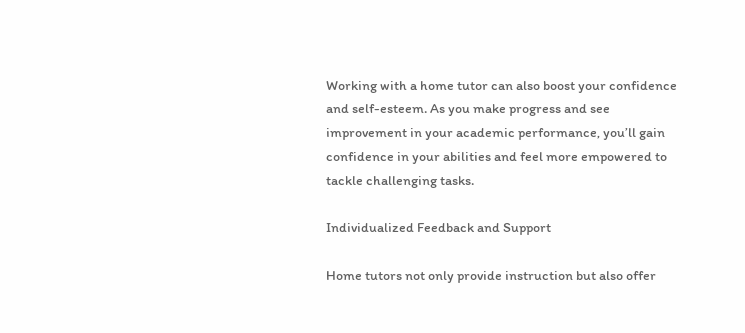Working with a home tutor can also boost your confidence and self-esteem. As you make progress and see improvement in your academic performance, you’ll gain confidence in your abilities and feel more empowered to tackle challenging tasks.

Individualized Feedback and Support

Home tutors not only provide instruction but also offer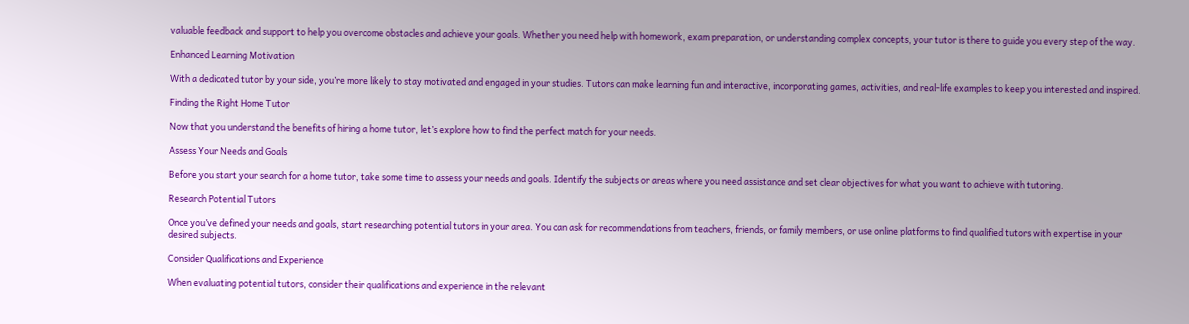valuable feedback and support to help you overcome obstacles and achieve your goals. Whether you need help with homework, exam preparation, or understanding complex concepts, your tutor is there to guide you every step of the way.

Enhanced Learning Motivation

With a dedicated tutor by your side, you’re more likely to stay motivated and engaged in your studies. Tutors can make learning fun and interactive, incorporating games, activities, and real-life examples to keep you interested and inspired.

Finding the Right Home Tutor

Now that you understand the benefits of hiring a home tutor, let’s explore how to find the perfect match for your needs.

Assess Your Needs and Goals

Before you start your search for a home tutor, take some time to assess your needs and goals. Identify the subjects or areas where you need assistance and set clear objectives for what you want to achieve with tutoring.

Research Potential Tutors

Once you’ve defined your needs and goals, start researching potential tutors in your area. You can ask for recommendations from teachers, friends, or family members, or use online platforms to find qualified tutors with expertise in your desired subjects.

Consider Qualifications and Experience

When evaluating potential tutors, consider their qualifications and experience in the relevant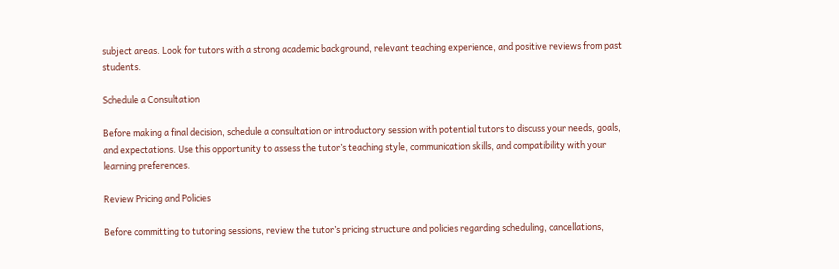subject areas. Look for tutors with a strong academic background, relevant teaching experience, and positive reviews from past students.

Schedule a Consultation

Before making a final decision, schedule a consultation or introductory session with potential tutors to discuss your needs, goals, and expectations. Use this opportunity to assess the tutor’s teaching style, communication skills, and compatibility with your learning preferences.

Review Pricing and Policies

Before committing to tutoring sessions, review the tutor’s pricing structure and policies regarding scheduling, cancellations,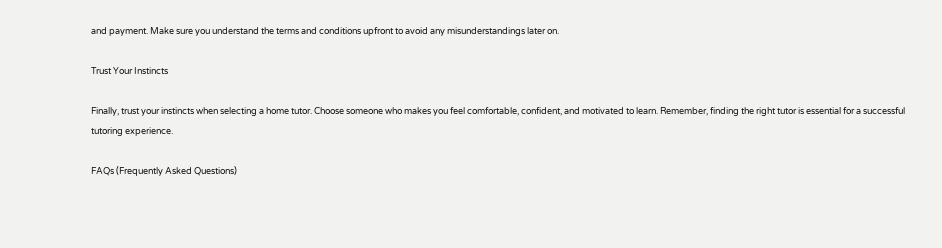and payment. Make sure you understand the terms and conditions upfront to avoid any misunderstandings later on.

Trust Your Instincts

Finally, trust your instincts when selecting a home tutor. Choose someone who makes you feel comfortable, confident, and motivated to learn. Remember, finding the right tutor is essential for a successful tutoring experience.

FAQs (Frequently Asked Questions)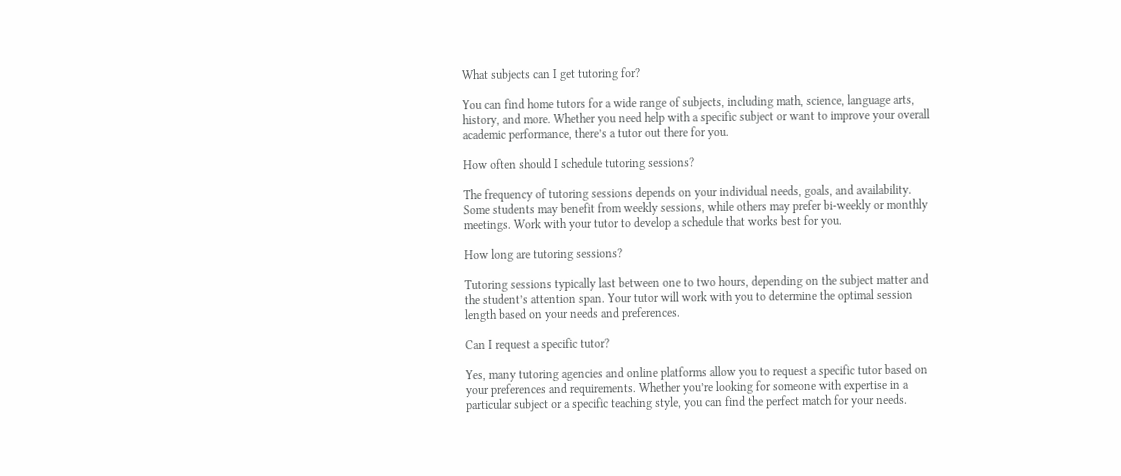What subjects can I get tutoring for?

You can find home tutors for a wide range of subjects, including math, science, language arts, history, and more. Whether you need help with a specific subject or want to improve your overall academic performance, there’s a tutor out there for you.

How often should I schedule tutoring sessions?

The frequency of tutoring sessions depends on your individual needs, goals, and availability. Some students may benefit from weekly sessions, while others may prefer bi-weekly or monthly meetings. Work with your tutor to develop a schedule that works best for you.

How long are tutoring sessions?

Tutoring sessions typically last between one to two hours, depending on the subject matter and the student’s attention span. Your tutor will work with you to determine the optimal session length based on your needs and preferences.

Can I request a specific tutor?

Yes, many tutoring agencies and online platforms allow you to request a specific tutor based on your preferences and requirements. Whether you’re looking for someone with expertise in a particular subject or a specific teaching style, you can find the perfect match for your needs.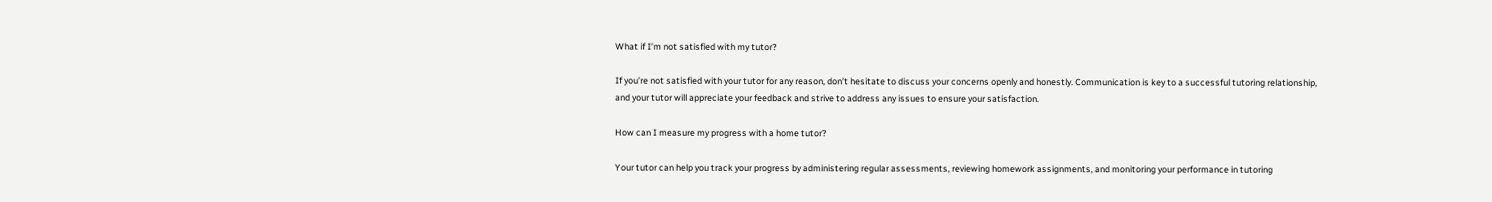What if I’m not satisfied with my tutor?

If you’re not satisfied with your tutor for any reason, don’t hesitate to discuss your concerns openly and honestly. Communication is key to a successful tutoring relationship, and your tutor will appreciate your feedback and strive to address any issues to ensure your satisfaction.

How can I measure my progress with a home tutor?

Your tutor can help you track your progress by administering regular assessments, reviewing homework assignments, and monitoring your performance in tutoring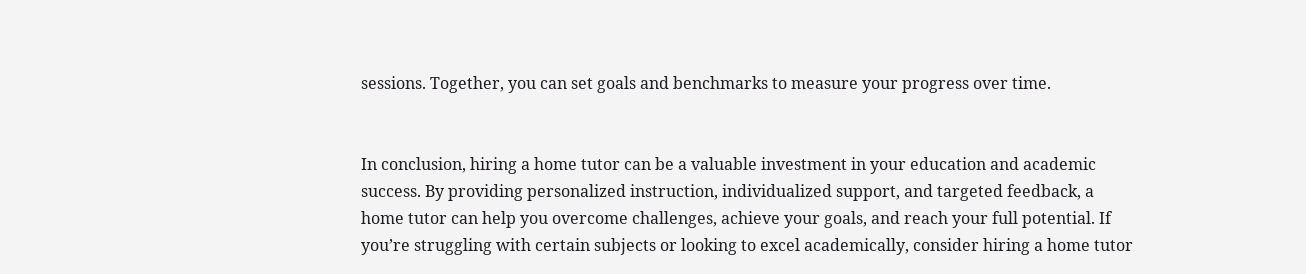sessions. Together, you can set goals and benchmarks to measure your progress over time.


In conclusion, hiring a home tutor can be a valuable investment in your education and academic success. By providing personalized instruction, individualized support, and targeted feedback, a home tutor can help you overcome challenges, achieve your goals, and reach your full potential. If you’re struggling with certain subjects or looking to excel academically, consider hiring a home tutor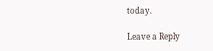today.

Leave a Reply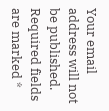Your email address will not be published. Required fields are marked *